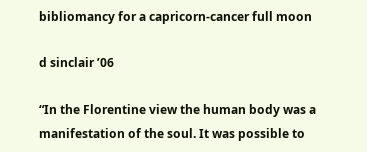bibliomancy for a capricorn-cancer full moon

d sinclair ’06

“In the Florentine view the human body was a manifestation of the soul. It was possible to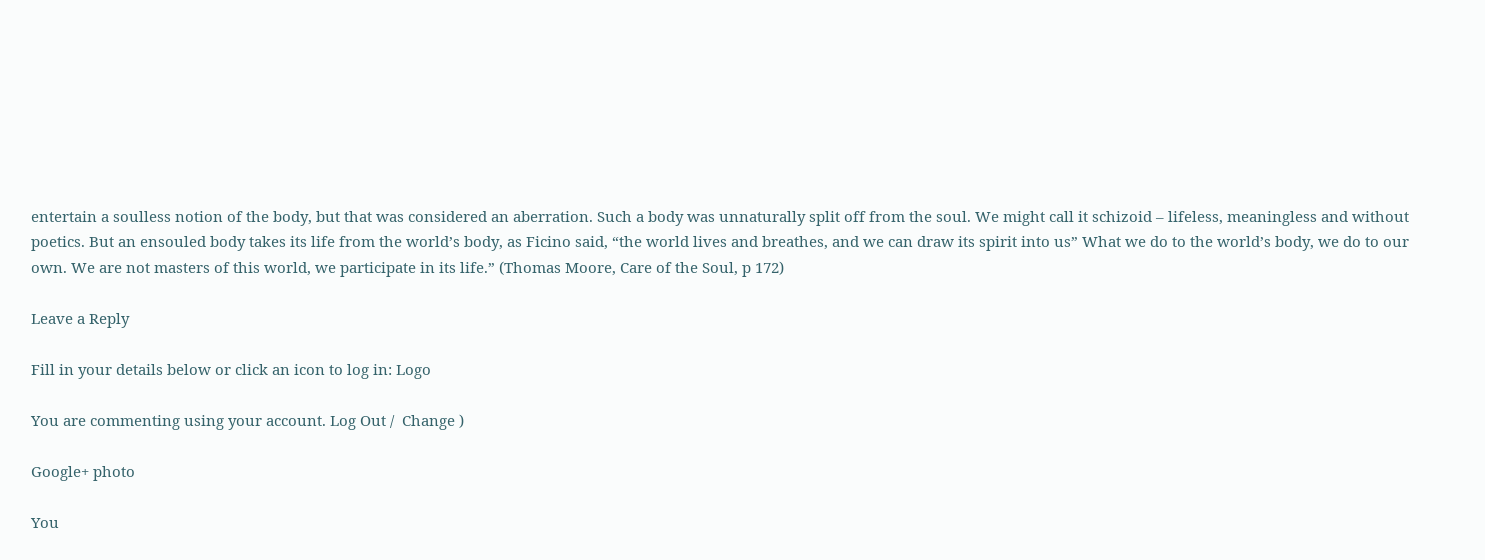entertain a soulless notion of the body, but that was considered an aberration. Such a body was unnaturally split off from the soul. We might call it schizoid – lifeless, meaningless and without poetics. But an ensouled body takes its life from the world’s body, as Ficino said, “the world lives and breathes, and we can draw its spirit into us” What we do to the world’s body, we do to our own. We are not masters of this world, we participate in its life.” (Thomas Moore, Care of the Soul, p 172)

Leave a Reply

Fill in your details below or click an icon to log in: Logo

You are commenting using your account. Log Out /  Change )

Google+ photo

You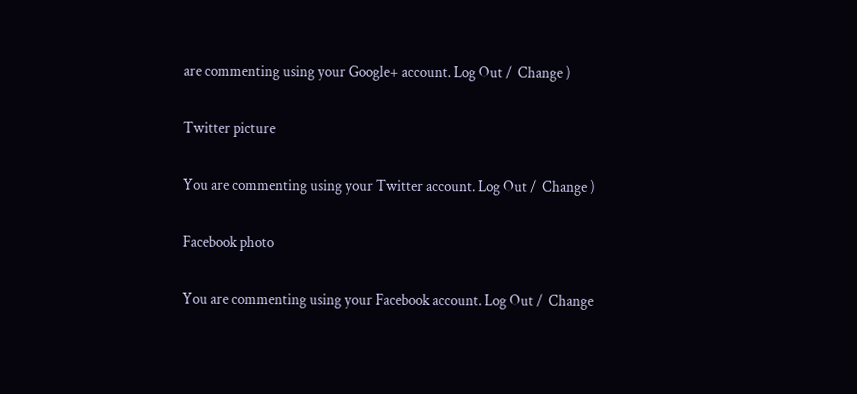are commenting using your Google+ account. Log Out /  Change )

Twitter picture

You are commenting using your Twitter account. Log Out /  Change )

Facebook photo

You are commenting using your Facebook account. Log Out /  Change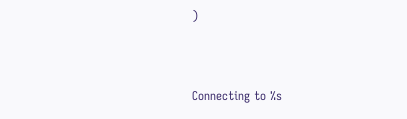)


Connecting to %s